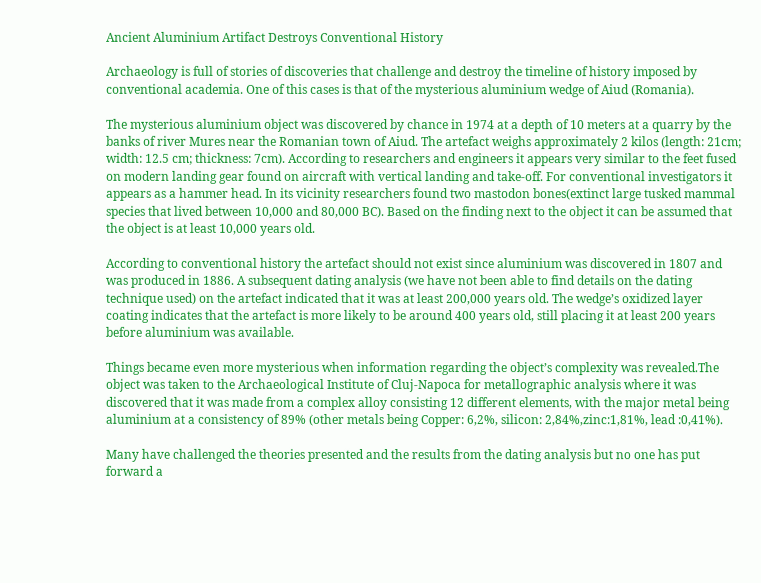Ancient Aluminium Artifact Destroys Conventional History

Archaeology is full of stories of discoveries that challenge and destroy the timeline of history imposed by conventional academia. One of this cases is that of the mysterious aluminium wedge of Aiud (Romania).

The mysterious aluminium object was discovered by chance in 1974 at a depth of 10 meters at a quarry by the banks of river Mures near the Romanian town of Aiud. The artefact weighs approximately 2 kilos (length: 21cm; width: 12.5 cm; thickness: 7cm). According to researchers and engineers it appears very similar to the feet fused on modern landing gear found on aircraft with vertical landing and take-off. For conventional investigators it appears as a hammer head. In its vicinity researchers found two mastodon bones(extinct large tusked mammal species that lived between 10,000 and 80,000 BC). Based on the finding next to the object it can be assumed that the object is at least 10,000 years old.

According to conventional history the artefact should not exist since aluminium was discovered in 1807 and was produced in 1886. A subsequent dating analysis (we have not been able to find details on the dating technique used) on the artefact indicated that it was at least 200,000 years old. The wedge’s oxidized layer coating indicates that the artefact is more likely to be around 400 years old, still placing it at least 200 years before aluminium was available.

Things became even more mysterious when information regarding the object’s complexity was revealed.The object was taken to the Archaeological Institute of Cluj-Napoca for metallographic analysis where it was discovered that it was made from a complex alloy consisting 12 different elements, with the major metal being aluminium at a consistency of 89% (other metals being Copper: 6,2%, silicon: 2,84%,zinc:1,81%, lead :0,41%).

Many have challenged the theories presented and the results from the dating analysis but no one has put forward a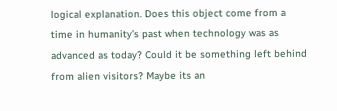logical explanation. Does this object come from a time in humanity’s past when technology was as advanced as today? Could it be something left behind from alien visitors? Maybe its an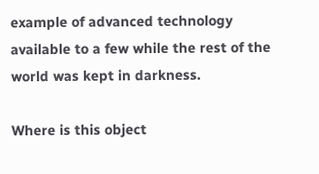example of advanced technology available to a few while the rest of the world was kept in darkness.

Where is this object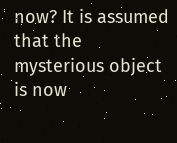now? It is assumed that the mysterious object is now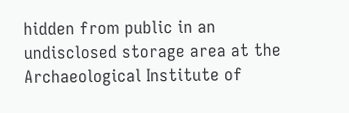hidden from public in an undisclosed storage area at the Archaeological Institute of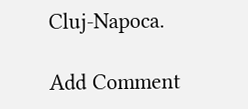Cluj-Napoca.

Add Comment